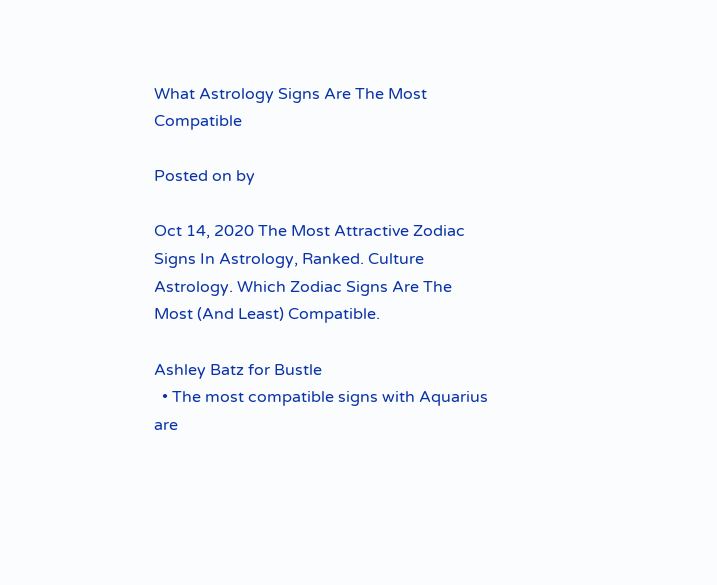What Astrology Signs Are The Most Compatible

Posted on by

Oct 14, 2020 The Most Attractive Zodiac Signs In Astrology, Ranked. Culture Astrology. Which Zodiac Signs Are The Most (And Least) Compatible.

Ashley Batz for Bustle
  • The most compatible signs with Aquarius are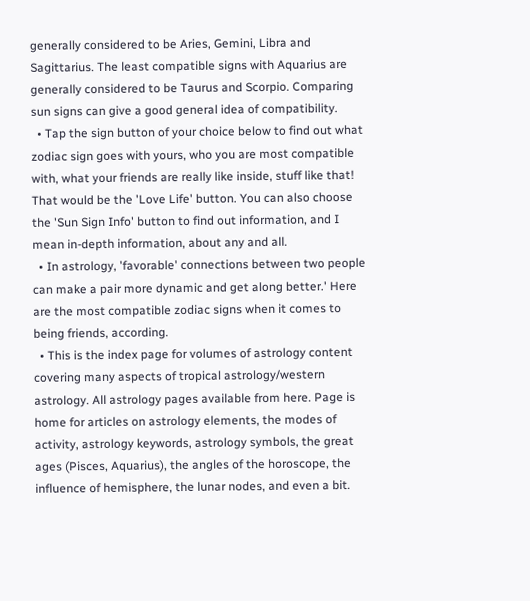generally considered to be Aries, Gemini, Libra and Sagittarius. The least compatible signs with Aquarius are generally considered to be Taurus and Scorpio. Comparing sun signs can give a good general idea of compatibility.
  • Tap the sign button of your choice below to find out what zodiac sign goes with yours, who you are most compatible with, what your friends are really like inside, stuff like that! That would be the 'Love Life' button. You can also choose the 'Sun Sign Info' button to find out information, and I mean in-depth information, about any and all.
  • In astrology, 'favorable' connections between two people can make a pair more dynamic and get along better.' Here are the most compatible zodiac signs when it comes to being friends, according.
  • This is the index page for volumes of astrology content covering many aspects of tropical astrology/western astrology. All astrology pages available from here. Page is home for articles on astrology elements, the modes of activity, astrology keywords, astrology symbols, the great ages (Pisces, Aquarius), the angles of the horoscope, the influence of hemisphere, the lunar nodes, and even a bit.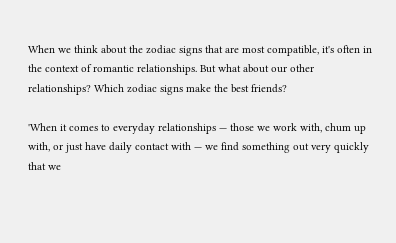When we think about the zodiac signs that are most compatible, it's often in the context of romantic relationships. But what about our other relationships? Which zodiac signs make the best friends?

'When it comes to everyday relationships — those we work with, chum up with, or just have daily contact with — we find something out very quickly that we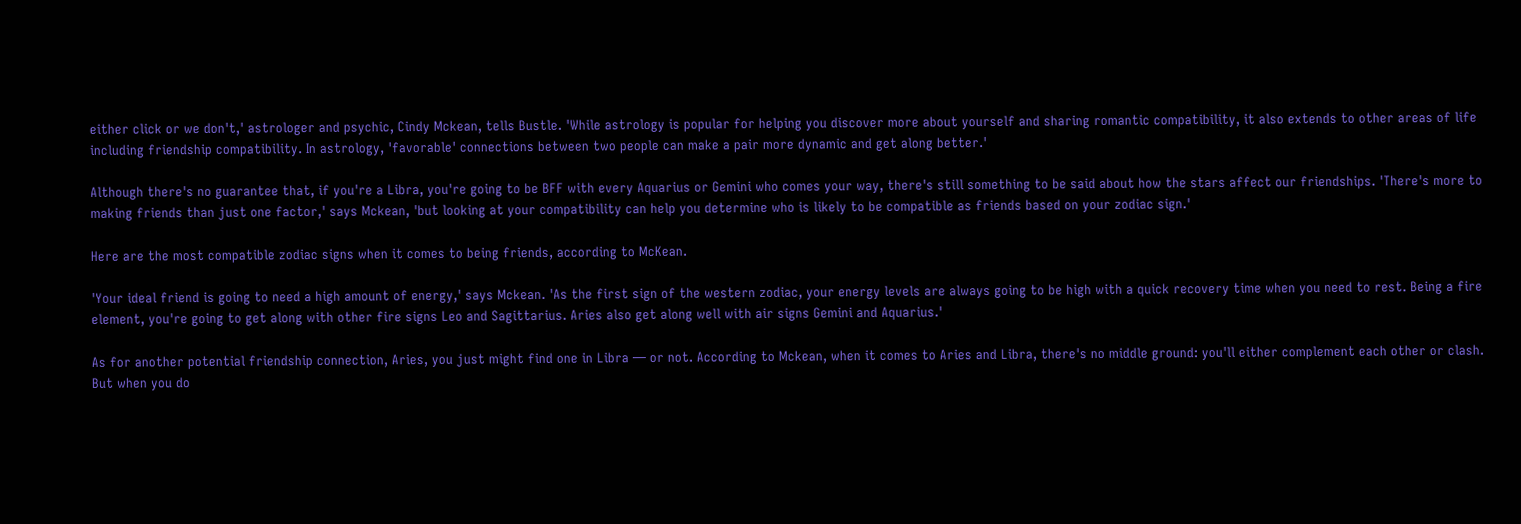either click or we don't,' astrologer and psychic, Cindy Mckean, tells Bustle. 'While astrology is popular for helping you discover more about yourself and sharing romantic compatibility, it also extends to other areas of life including friendship compatibility. In astrology, 'favorable' connections between two people can make a pair more dynamic and get along better.'

Although there's no guarantee that, if you're a Libra, you're going to be BFF with every Aquarius or Gemini who comes your way, there's still something to be said about how the stars affect our friendships. 'There's more to making friends than just one factor,' says Mckean, 'but looking at your compatibility can help you determine who is likely to be compatible as friends based on your zodiac sign.'

Here are the most compatible zodiac signs when it comes to being friends, according to McKean.

'Your ideal friend is going to need a high amount of energy,' says Mckean. 'As the first sign of the western zodiac, your energy levels are always going to be high with a quick recovery time when you need to rest. Being a fire element, you're going to get along with other fire signs Leo and Sagittarius. Aries also get along well with air signs Gemini and Aquarius.'

As for another potential friendship connection, Aries, you just might find one in Libra — or not. According to Mckean, when it comes to Aries and Libra, there's no middle ground: you'll either complement each other or clash. But when you do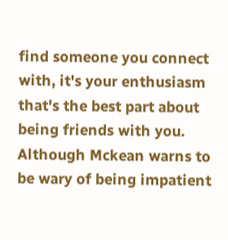find someone you connect with, it's your enthusiasm that's the best part about being friends with you. Although Mckean warns to be wary of being impatient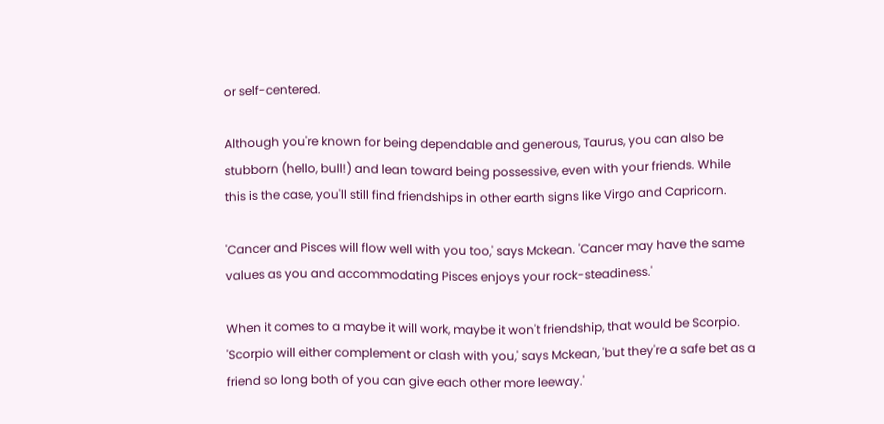or self-centered.

Although you're known for being dependable and generous, Taurus, you can also be stubborn (hello, bull!) and lean toward being possessive, even with your friends. While this is the case, you'll still find friendships in other earth signs like Virgo and Capricorn.

'Cancer and Pisces will flow well with you too,' says Mckean. 'Cancer may have the same values as you and accommodating Pisces enjoys your rock-steadiness.'

When it comes to a maybe it will work, maybe it won't friendship, that would be Scorpio. 'Scorpio will either complement or clash with you,' says Mckean, 'but they're a safe bet as a friend so long both of you can give each other more leeway.'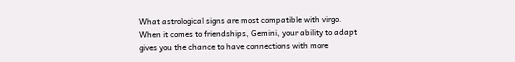What astrological signs are most compatible with virgo. When it comes to friendships, Gemini, your ability to adapt gives you the chance to have connections with more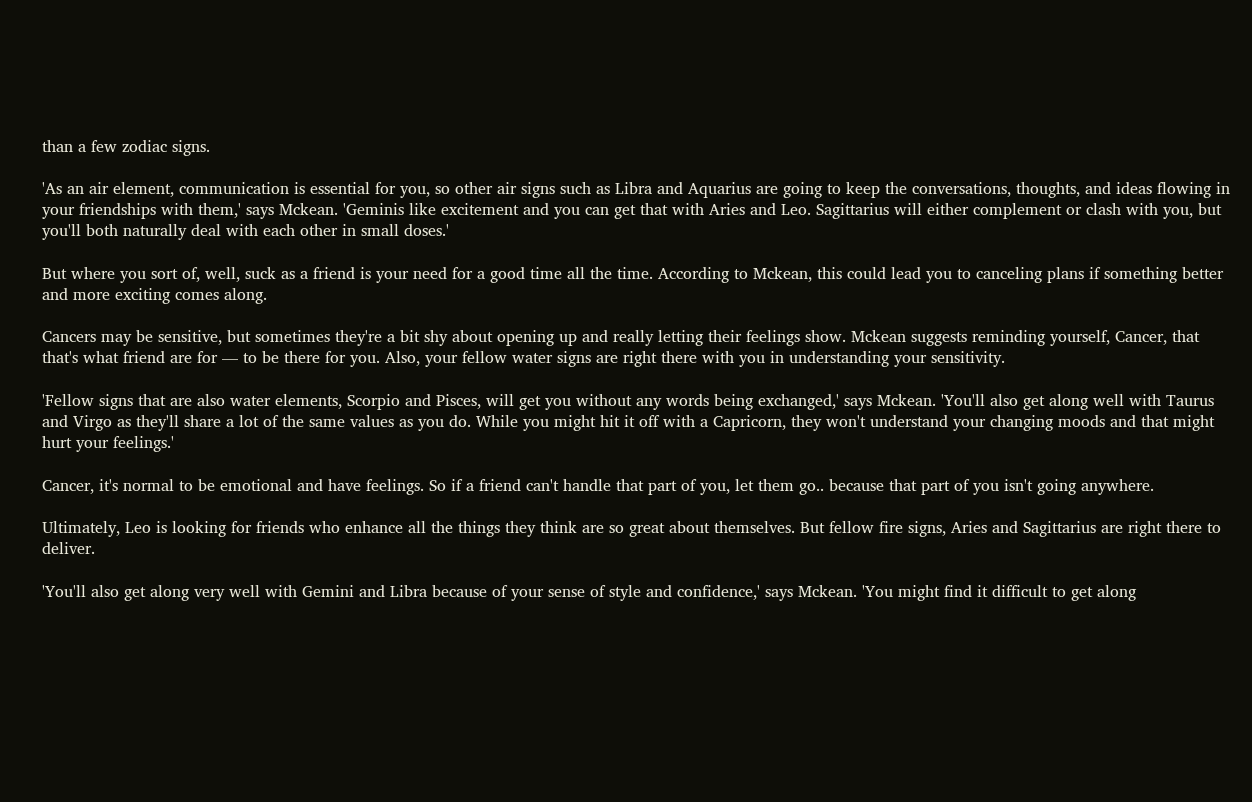than a few zodiac signs.

'As an air element, communication is essential for you, so other air signs such as Libra and Aquarius are going to keep the conversations, thoughts, and ideas flowing in your friendships with them,' says Mckean. 'Geminis like excitement and you can get that with Aries and Leo. Sagittarius will either complement or clash with you, but you'll both naturally deal with each other in small doses.'

But where you sort of, well, suck as a friend is your need for a good time all the time. According to Mckean, this could lead you to canceling plans if something better and more exciting comes along.

Cancers may be sensitive, but sometimes they're a bit shy about opening up and really letting their feelings show. Mckean suggests reminding yourself, Cancer, that that's what friend are for — to be there for you. Also, your fellow water signs are right there with you in understanding your sensitivity.

'Fellow signs that are also water elements, Scorpio and Pisces, will get you without any words being exchanged,' says Mckean. 'You'll also get along well with Taurus and Virgo as they'll share a lot of the same values as you do. While you might hit it off with a Capricorn, they won't understand your changing moods and that might hurt your feelings.'

Cancer, it's normal to be emotional and have feelings. So if a friend can't handle that part of you, let them go.. because that part of you isn't going anywhere.

Ultimately, Leo is looking for friends who enhance all the things they think are so great about themselves. But fellow fire signs, Aries and Sagittarius are right there to deliver.

'You'll also get along very well with Gemini and Libra because of your sense of style and confidence,' says Mckean. 'You might find it difficult to get along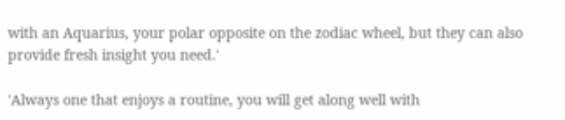with an Aquarius, your polar opposite on the zodiac wheel, but they can also provide fresh insight you need.'

'Always one that enjoys a routine, you will get along well with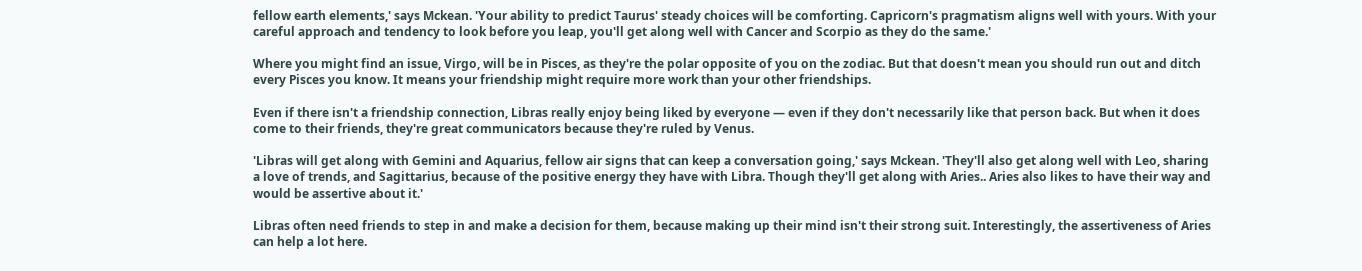fellow earth elements,' says Mckean. 'Your ability to predict Taurus' steady choices will be comforting. Capricorn's pragmatism aligns well with yours. With your careful approach and tendency to look before you leap, you'll get along well with Cancer and Scorpio as they do the same.'

Where you might find an issue, Virgo, will be in Pisces, as they're the polar opposite of you on the zodiac. But that doesn't mean you should run out and ditch every Pisces you know. It means your friendship might require more work than your other friendships.

Even if there isn't a friendship connection, Libras really enjoy being liked by everyone — even if they don't necessarily like that person back. But when it does come to their friends, they're great communicators because they're ruled by Venus.

'Libras will get along with Gemini and Aquarius, fellow air signs that can keep a conversation going,' says Mckean. 'They'll also get along well with Leo, sharing a love of trends, and Sagittarius, because of the positive energy they have with Libra. Though they'll get along with Aries.. Aries also likes to have their way and would be assertive about it.'

Libras often need friends to step in and make a decision for them, because making up their mind isn't their strong suit. Interestingly, the assertiveness of Aries can help a lot here.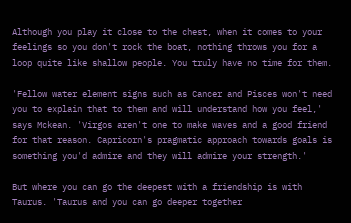Although you play it close to the chest, when it comes to your feelings so you don't rock the boat, nothing throws you for a loop quite like shallow people. You truly have no time for them.

'Fellow water element signs such as Cancer and Pisces won't need you to explain that to them and will understand how you feel,' says Mckean. 'Virgos aren't one to make waves and a good friend for that reason. Capricorn's pragmatic approach towards goals is something you'd admire and they will admire your strength.'

But where you can go the deepest with a friendship is with Taurus. 'Taurus and you can go deeper together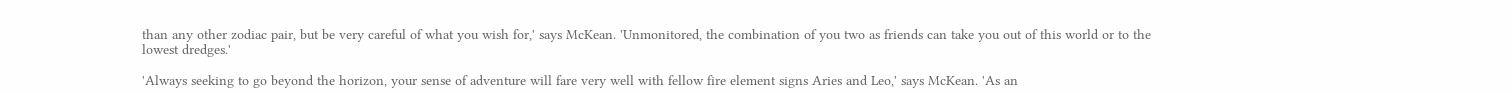than any other zodiac pair, but be very careful of what you wish for,' says McKean. 'Unmonitored, the combination of you two as friends can take you out of this world or to the lowest dredges.'

'Always seeking to go beyond the horizon, your sense of adventure will fare very well with fellow fire element signs Aries and Leo,' says McKean. 'As an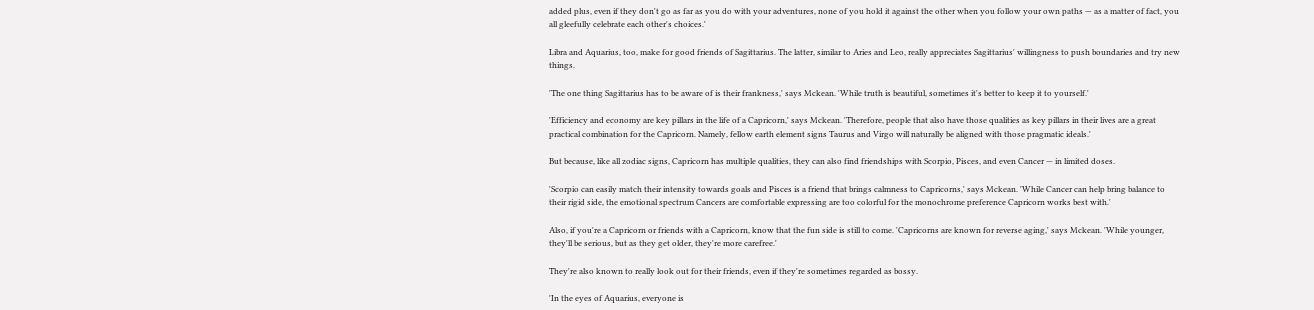added plus, even if they don't go as far as you do with your adventures, none of you hold it against the other when you follow your own paths — as a matter of fact, you all gleefully celebrate each other's choices.'

Libra and Aquarius, too, make for good friends of Sagittarius. The latter, similar to Aries and Leo, really appreciates Sagittarius' willingness to push boundaries and try new things.

'The one thing Sagittarius has to be aware of is their frankness,' says Mckean. 'While truth is beautiful, sometimes it's better to keep it to yourself.'

'Efficiency and economy are key pillars in the life of a Capricorn,' says Mckean. 'Therefore, people that also have those qualities as key pillars in their lives are a great practical combination for the Capricorn. Namely, fellow earth element signs Taurus and Virgo will naturally be aligned with those pragmatic ideals.'

But because, like all zodiac signs, Capricorn has multiple qualities, they can also find friendships with Scorpio, Pisces, and even Cancer — in limited doses.

'Scorpio can easily match their intensity towards goals and Pisces is a friend that brings calmness to Capricorns,' says Mckean. 'While Cancer can help bring balance to their rigid side, the emotional spectrum Cancers are comfortable expressing are too colorful for the monochrome preference Capricorn works best with.'

Also, if you're a Capricorn or friends with a Capricorn, know that the fun side is still to come. 'Capricorns are known for reverse aging,' says Mckean. 'While younger, they'll be serious, but as they get older, they're more carefree.'

They're also known to really look out for their friends, even if they're sometimes regarded as bossy.

'In the eyes of Aquarius, everyone is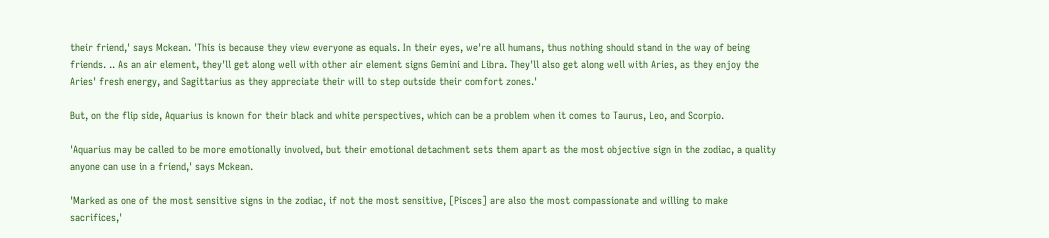their friend,' says Mckean. 'This is because they view everyone as equals. In their eyes, we're all humans, thus nothing should stand in the way of being friends. .. As an air element, they'll get along well with other air element signs Gemini and Libra. They'll also get along well with Aries, as they enjoy the Aries' fresh energy, and Sagittarius as they appreciate their will to step outside their comfort zones.'

But, on the flip side, Aquarius is known for their black and white perspectives, which can be a problem when it comes to Taurus, Leo, and Scorpio.

'Aquarius may be called to be more emotionally involved, but their emotional detachment sets them apart as the most objective sign in the zodiac, a quality anyone can use in a friend,' says Mckean.

'Marked as one of the most sensitive signs in the zodiac, if not the most sensitive, [Pisces] are also the most compassionate and willing to make sacrifices,'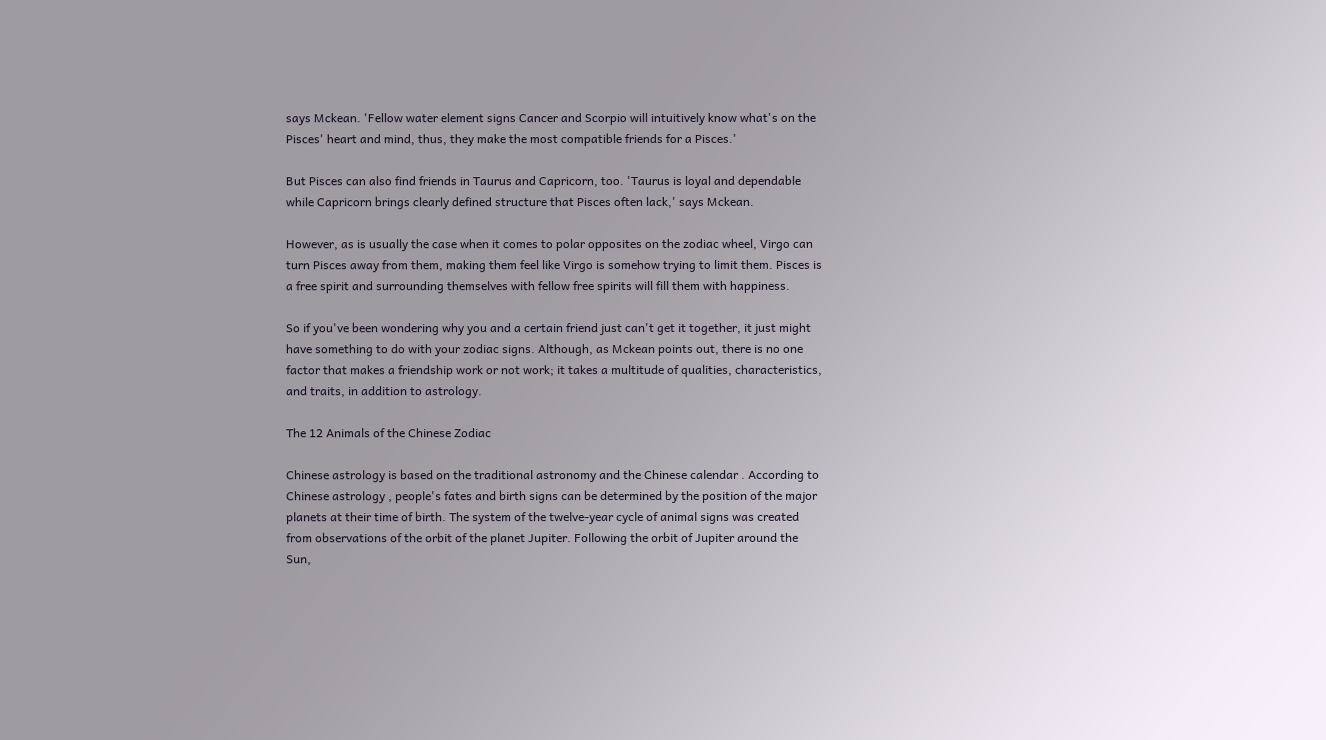says Mckean. 'Fellow water element signs Cancer and Scorpio will intuitively know what's on the Pisces' heart and mind, thus, they make the most compatible friends for a Pisces.'

But Pisces can also find friends in Taurus and Capricorn, too. 'Taurus is loyal and dependable while Capricorn brings clearly defined structure that Pisces often lack,' says Mckean.

However, as is usually the case when it comes to polar opposites on the zodiac wheel, Virgo can turn Pisces away from them, making them feel like Virgo is somehow trying to limit them. Pisces is a free spirit and surrounding themselves with fellow free spirits will fill them with happiness.

So if you've been wondering why you and a certain friend just can't get it together, it just might have something to do with your zodiac signs. Although, as Mckean points out, there is no one factor that makes a friendship work or not work; it takes a multitude of qualities, characteristics, and traits, in addition to astrology.

The 12 Animals of the Chinese Zodiac

Chinese astrology is based on the traditional astronomy and the Chinese calendar . According to Chinese astrology , people's fates and birth signs can be determined by the position of the major planets at their time of birth. The system of the twelve-year cycle of animal signs was created from observations of the orbit of the planet Jupiter. Following the orbit of Jupiter around the Sun,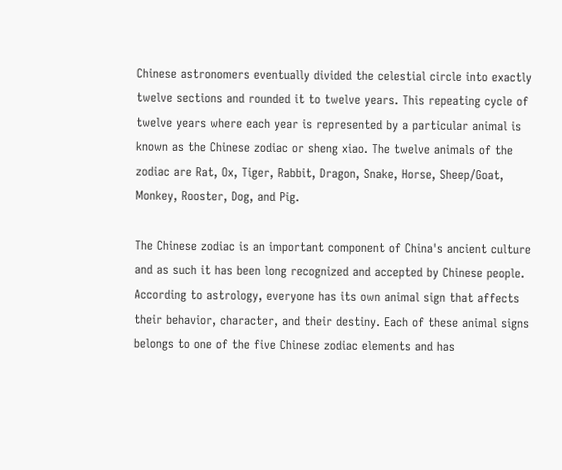Chinese astronomers eventually divided the celestial circle into exactly twelve sections and rounded it to twelve years. This repeating cycle of twelve years where each year is represented by a particular animal is known as the Chinese zodiac or sheng xiao. The twelve animals of the zodiac are Rat, Ox, Tiger, Rabbit, Dragon, Snake, Horse, Sheep/Goat, Monkey, Rooster, Dog, and Pig.

The Chinese zodiac is an important component of China's ancient culture and as such it has been long recognized and accepted by Chinese people. According to astrology, everyone has its own animal sign that affects their behavior, character, and their destiny. Each of these animal signs belongs to one of the five Chinese zodiac elements and has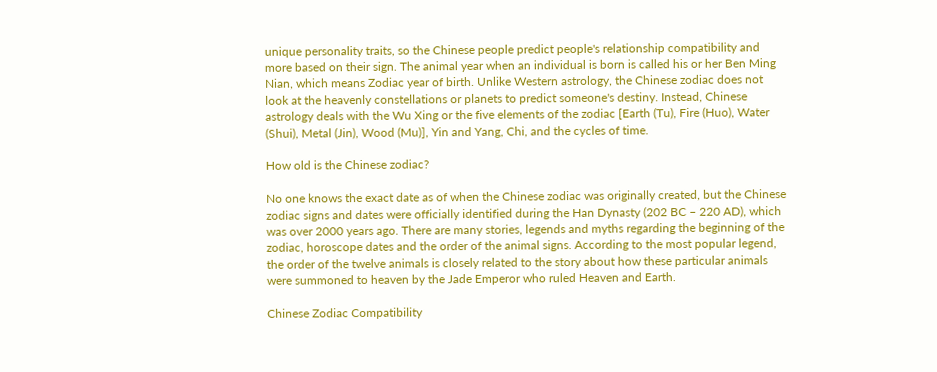unique personality traits, so the Chinese people predict people's relationship compatibility and more based on their sign. The animal year when an individual is born is called his or her Ben Ming Nian, which means Zodiac year of birth. Unlike Western astrology, the Chinese zodiac does not look at the heavenly constellations or planets to predict someone's destiny. Instead, Chinese astrology deals with the Wu Xing or the five elements of the zodiac [Earth (Tu), Fire (Huo), Water (Shui), Metal (Jin), Wood (Mu)], Yin and Yang, Chi, and the cycles of time.

How old is the Chinese zodiac?

No one knows the exact date as of when the Chinese zodiac was originally created, but the Chinese zodiac signs and dates were officially identified during the Han Dynasty (202 BC – 220 AD), which was over 2000 years ago. There are many stories, legends and myths regarding the beginning of the zodiac, horoscope dates and the order of the animal signs. According to the most popular legend, the order of the twelve animals is closely related to the story about how these particular animals were summoned to heaven by the Jade Emperor who ruled Heaven and Earth.

Chinese Zodiac Compatibility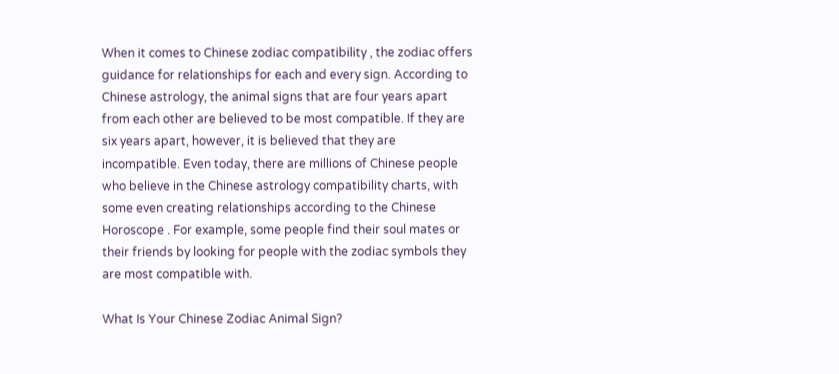When it comes to Chinese zodiac compatibility , the zodiac offers guidance for relationships for each and every sign. According to Chinese astrology, the animal signs that are four years apart from each other are believed to be most compatible. If they are six years apart, however, it is believed that they are incompatible. Even today, there are millions of Chinese people who believe in the Chinese astrology compatibility charts, with some even creating relationships according to the Chinese Horoscope . For example, some people find their soul mates or their friends by looking for people with the zodiac symbols they are most compatible with.

What Is Your Chinese Zodiac Animal Sign?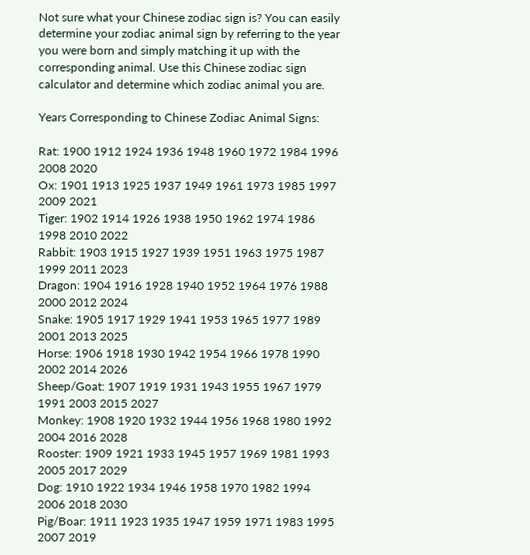Not sure what your Chinese zodiac sign is? You can easily determine your zodiac animal sign by referring to the year you were born and simply matching it up with the corresponding animal. Use this Chinese zodiac sign calculator and determine which zodiac animal you are.

Years Corresponding to Chinese Zodiac Animal Signs:

Rat: 1900 1912 1924 1936 1948 1960 1972 1984 1996 2008 2020
Ox: 1901 1913 1925 1937 1949 1961 1973 1985 1997 2009 2021
Tiger: 1902 1914 1926 1938 1950 1962 1974 1986 1998 2010 2022
Rabbit: 1903 1915 1927 1939 1951 1963 1975 1987 1999 2011 2023
Dragon: 1904 1916 1928 1940 1952 1964 1976 1988 2000 2012 2024
Snake: 1905 1917 1929 1941 1953 1965 1977 1989 2001 2013 2025
Horse: 1906 1918 1930 1942 1954 1966 1978 1990 2002 2014 2026
Sheep/Goat: 1907 1919 1931 1943 1955 1967 1979 1991 2003 2015 2027
Monkey: 1908 1920 1932 1944 1956 1968 1980 1992 2004 2016 2028
Rooster: 1909 1921 1933 1945 1957 1969 1981 1993 2005 2017 2029
Dog: 1910 1922 1934 1946 1958 1970 1982 1994 2006 2018 2030
Pig/Boar: 1911 1923 1935 1947 1959 1971 1983 1995 2007 2019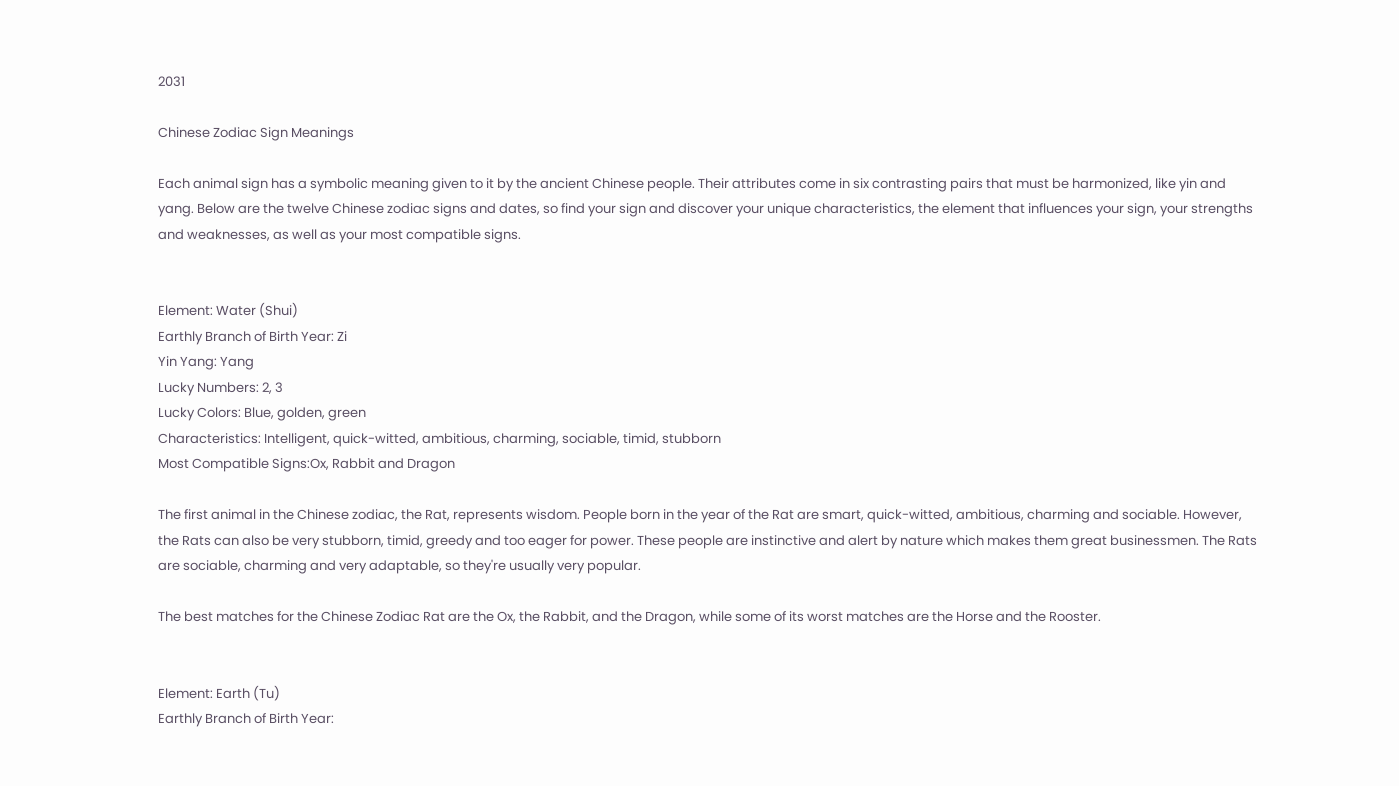2031

Chinese Zodiac Sign Meanings

Each animal sign has a symbolic meaning given to it by the ancient Chinese people. Their attributes come in six contrasting pairs that must be harmonized, like yin and yang. Below are the twelve Chinese zodiac signs and dates, so find your sign and discover your unique characteristics, the element that influences your sign, your strengths and weaknesses, as well as your most compatible signs.


Element: Water (Shui)
Earthly Branch of Birth Year: Zi
Yin Yang: Yang
Lucky Numbers: 2, 3
Lucky Colors: Blue, golden, green
Characteristics: Intelligent, quick-witted, ambitious, charming, sociable, timid, stubborn
Most Compatible Signs:Ox, Rabbit and Dragon

The first animal in the Chinese zodiac, the Rat, represents wisdom. People born in the year of the Rat are smart, quick-witted, ambitious, charming and sociable. However, the Rats can also be very stubborn, timid, greedy and too eager for power. These people are instinctive and alert by nature which makes them great businessmen. The Rats are sociable, charming and very adaptable, so they're usually very popular.

The best matches for the Chinese Zodiac Rat are the Ox, the Rabbit, and the Dragon, while some of its worst matches are the Horse and the Rooster.


Element: Earth (Tu)
Earthly Branch of Birth Year: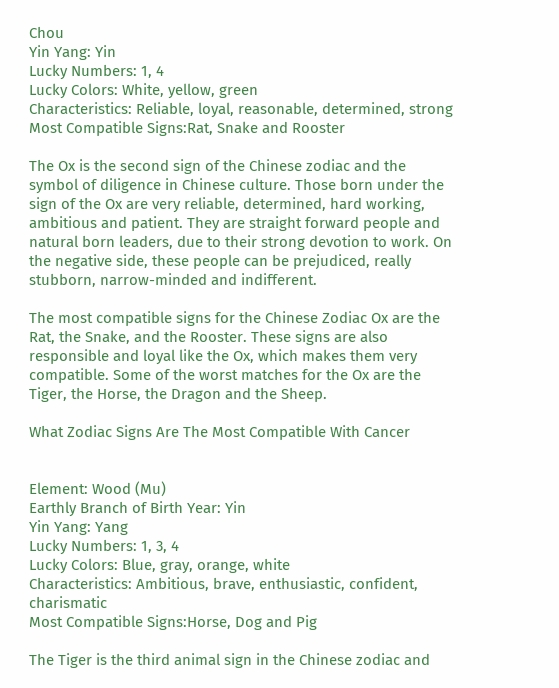Chou
Yin Yang: Yin
Lucky Numbers: 1, 4
Lucky Colors: White, yellow, green
Characteristics: Reliable, loyal, reasonable, determined, strong
Most Compatible Signs:Rat, Snake and Rooster

The Ox is the second sign of the Chinese zodiac and the symbol of diligence in Chinese culture. Those born under the sign of the Ox are very reliable, determined, hard working, ambitious and patient. They are straight forward people and natural born leaders, due to their strong devotion to work. On the negative side, these people can be prejudiced, really stubborn, narrow-minded and indifferent.

The most compatible signs for the Chinese Zodiac Ox are the Rat, the Snake, and the Rooster. These signs are also responsible and loyal like the Ox, which makes them very compatible. Some of the worst matches for the Ox are the Tiger, the Horse, the Dragon and the Sheep.

What Zodiac Signs Are The Most Compatible With Cancer


Element: Wood (Mu)
Earthly Branch of Birth Year: Yin
Yin Yang: Yang
Lucky Numbers: 1, 3, 4
Lucky Colors: Blue, gray, orange, white
Characteristics: Ambitious, brave, enthusiastic, confident, charismatic
Most Compatible Signs:Horse, Dog and Pig

The Tiger is the third animal sign in the Chinese zodiac and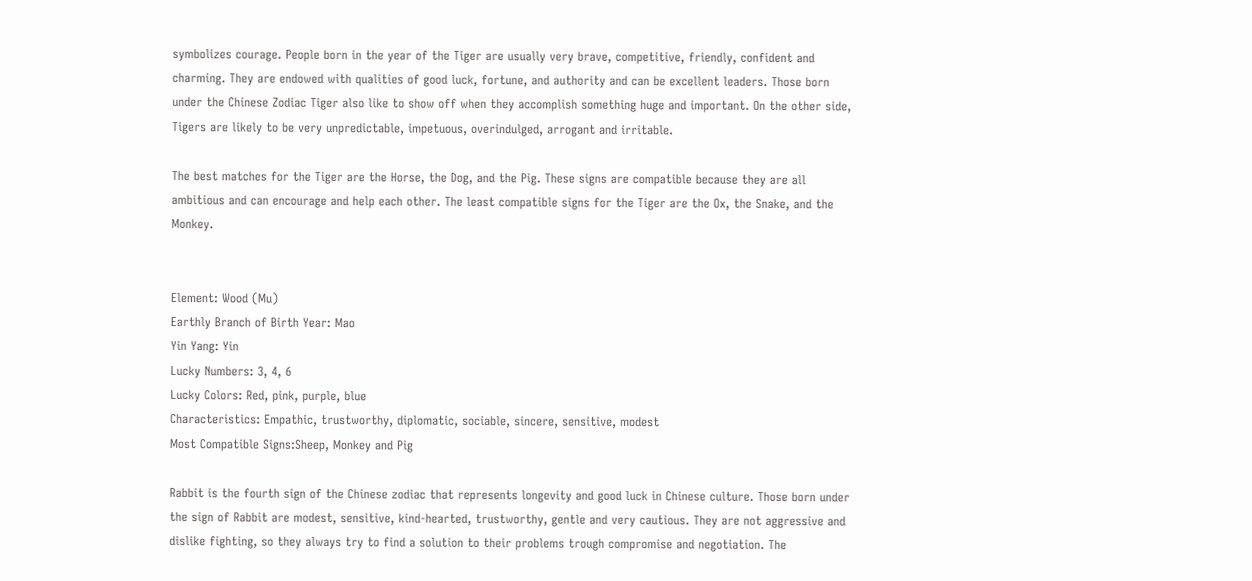symbolizes courage. People born in the year of the Tiger are usually very brave, competitive, friendly, confident and charming. They are endowed with qualities of good luck, fortune, and authority and can be excellent leaders. Those born under the Chinese Zodiac Tiger also like to show off when they accomplish something huge and important. On the other side, Tigers are likely to be very unpredictable, impetuous, overindulged, arrogant and irritable.

The best matches for the Tiger are the Horse, the Dog, and the Pig. These signs are compatible because they are all ambitious and can encourage and help each other. The least compatible signs for the Tiger are the Ox, the Snake, and the Monkey.


Element: Wood (Mu)
Earthly Branch of Birth Year: Mao
Yin Yang: Yin
Lucky Numbers: 3, 4, 6
Lucky Colors: Red, pink, purple, blue
Characteristics: Empathic, trustworthy, diplomatic, sociable, sincere, sensitive, modest
Most Compatible Signs:Sheep, Monkey and Pig

Rabbit is the fourth sign of the Chinese zodiac that represents longevity and good luck in Chinese culture. Those born under the sign of Rabbit are modest, sensitive, kind-hearted, trustworthy, gentle and very cautious. They are not aggressive and dislike fighting, so they always try to find a solution to their problems trough compromise and negotiation. The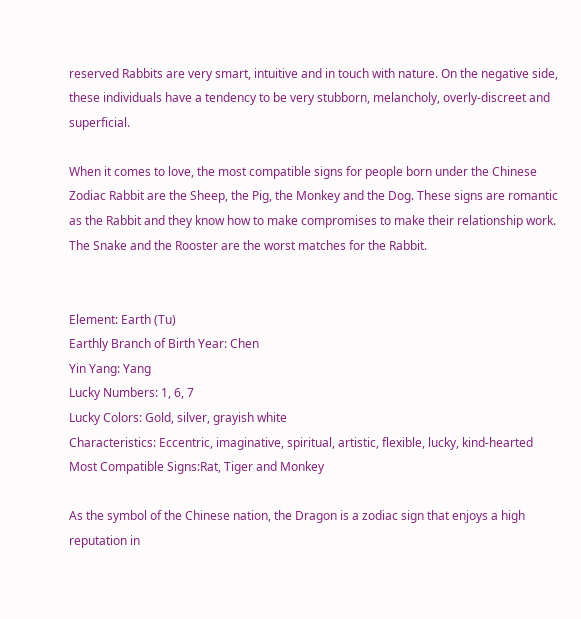reserved Rabbits are very smart, intuitive and in touch with nature. On the negative side, these individuals have a tendency to be very stubborn, melancholy, overly-discreet and superficial.

When it comes to love, the most compatible signs for people born under the Chinese Zodiac Rabbit are the Sheep, the Pig, the Monkey and the Dog. These signs are romantic as the Rabbit and they know how to make compromises to make their relationship work. The Snake and the Rooster are the worst matches for the Rabbit.


Element: Earth (Tu)
Earthly Branch of Birth Year: Chen
Yin Yang: Yang
Lucky Numbers: 1, 6, 7
Lucky Colors: Gold, silver, grayish white
Characteristics: Eccentric, imaginative, spiritual, artistic, flexible, lucky, kind-hearted
Most Compatible Signs:Rat, Tiger and Monkey

As the symbol of the Chinese nation, the Dragon is a zodiac sign that enjoys a high reputation in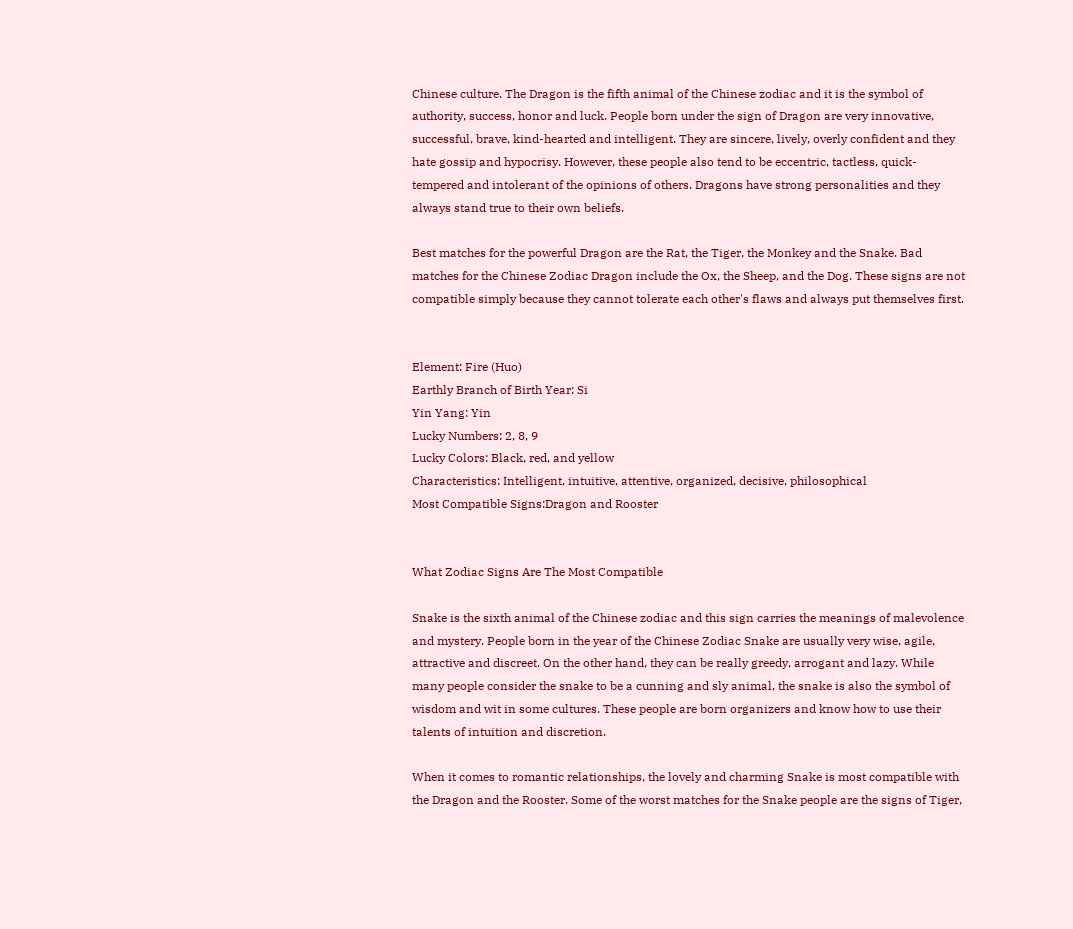Chinese culture. The Dragon is the fifth animal of the Chinese zodiac and it is the symbol of authority, success, honor and luck. People born under the sign of Dragon are very innovative, successful, brave, kind-hearted and intelligent. They are sincere, lively, overly confident and they hate gossip and hypocrisy. However, these people also tend to be eccentric, tactless, quick-tempered and intolerant of the opinions of others. Dragons have strong personalities and they always stand true to their own beliefs.

Best matches for the powerful Dragon are the Rat, the Tiger, the Monkey and the Snake. Bad matches for the Chinese Zodiac Dragon include the Ox, the Sheep, and the Dog. These signs are not compatible simply because they cannot tolerate each other's flaws and always put themselves first.


Element: Fire (Huo)
Earthly Branch of Birth Year: Si
Yin Yang: Yin
Lucky Numbers: 2, 8, 9
Lucky Colors: Black, red, and yellow
Characteristics: Intelligent, intuitive, attentive, organized, decisive, philosophical
Most Compatible Signs:Dragon and Rooster


What Zodiac Signs Are The Most Compatible

Snake is the sixth animal of the Chinese zodiac and this sign carries the meanings of malevolence and mystery. People born in the year of the Chinese Zodiac Snake are usually very wise, agile, attractive and discreet. On the other hand, they can be really greedy, arrogant and lazy. While many people consider the snake to be a cunning and sly animal, the snake is also the symbol of wisdom and wit in some cultures. These people are born organizers and know how to use their talents of intuition and discretion.

When it comes to romantic relationships, the lovely and charming Snake is most compatible with the Dragon and the Rooster. Some of the worst matches for the Snake people are the signs of Tiger,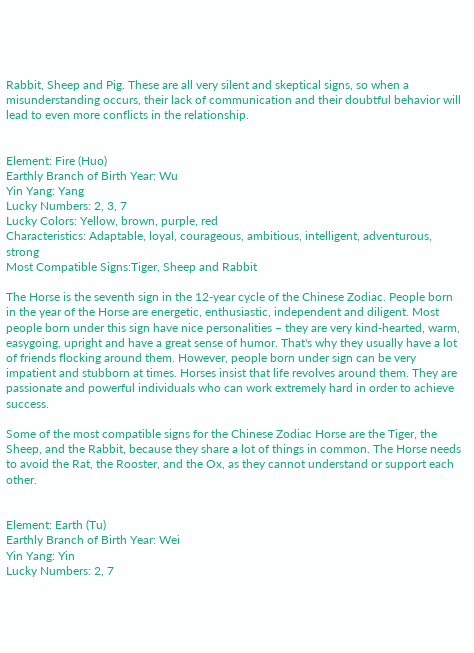Rabbit, Sheep and Pig. These are all very silent and skeptical signs, so when a misunderstanding occurs, their lack of communication and their doubtful behavior will lead to even more conflicts in the relationship.


Element: Fire (Huo)
Earthly Branch of Birth Year: Wu
Yin Yang: Yang
Lucky Numbers: 2, 3, 7
Lucky Colors: Yellow, brown, purple, red
Characteristics: Adaptable, loyal, courageous, ambitious, intelligent, adventurous, strong
Most Compatible Signs:Tiger, Sheep and Rabbit

The Horse is the seventh sign in the 12-year cycle of the Chinese Zodiac. People born in the year of the Horse are energetic, enthusiastic, independent and diligent. Most people born under this sign have nice personalities – they are very kind-hearted, warm, easygoing, upright and have a great sense of humor. That's why they usually have a lot of friends flocking around them. However, people born under sign can be very impatient and stubborn at times. Horses insist that life revolves around them. They are passionate and powerful individuals who can work extremely hard in order to achieve success.

Some of the most compatible signs for the Chinese Zodiac Horse are the Tiger, the Sheep, and the Rabbit, because they share a lot of things in common. The Horse needs to avoid the Rat, the Rooster, and the Ox, as they cannot understand or support each other.


Element: Earth (Tu)
Earthly Branch of Birth Year: Wei
Yin Yang: Yin
Lucky Numbers: 2, 7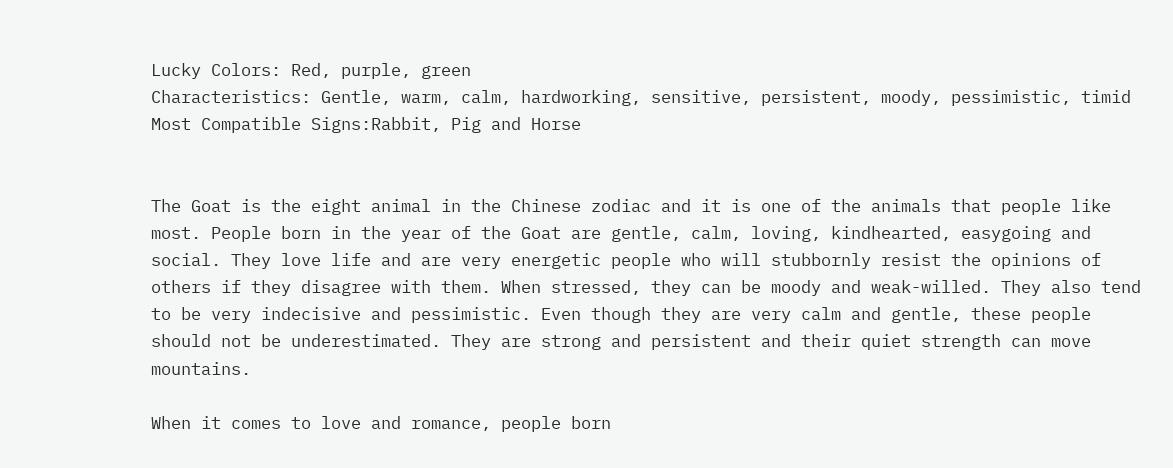Lucky Colors: Red, purple, green
Characteristics: Gentle, warm, calm, hardworking, sensitive, persistent, moody, pessimistic, timid
Most Compatible Signs:Rabbit, Pig and Horse


The Goat is the eight animal in the Chinese zodiac and it is one of the animals that people like most. People born in the year of the Goat are gentle, calm, loving, kindhearted, easygoing and social. They love life and are very energetic people who will stubbornly resist the opinions of others if they disagree with them. When stressed, they can be moody and weak-willed. They also tend to be very indecisive and pessimistic. Even though they are very calm and gentle, these people should not be underestimated. They are strong and persistent and their quiet strength can move mountains.

When it comes to love and romance, people born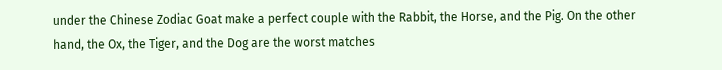under the Chinese Zodiac Goat make a perfect couple with the Rabbit, the Horse, and the Pig. On the other hand, the Ox, the Tiger, and the Dog are the worst matches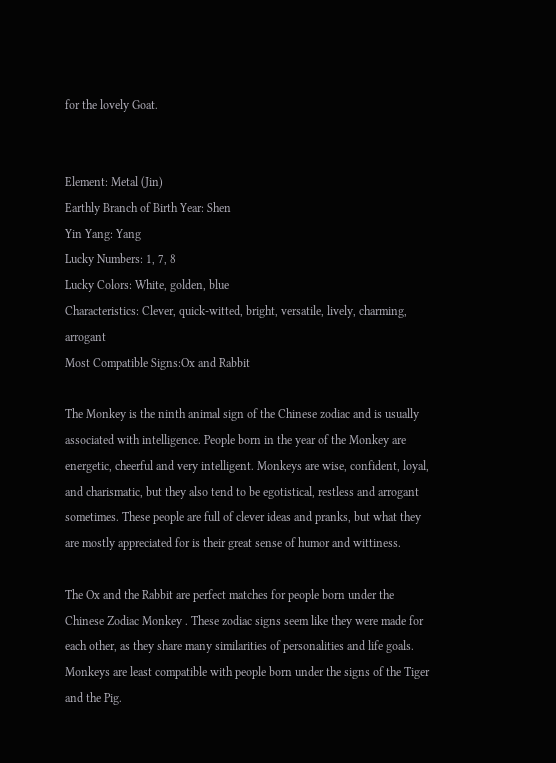for the lovely Goat.


Element: Metal (Jin)
Earthly Branch of Birth Year: Shen
Yin Yang: Yang
Lucky Numbers: 1, 7, 8
Lucky Colors: White, golden, blue
Characteristics: Clever, quick-witted, bright, versatile, lively, charming, arrogant
Most Compatible Signs:Ox and Rabbit

The Monkey is the ninth animal sign of the Chinese zodiac and is usually associated with intelligence. People born in the year of the Monkey are energetic, cheerful and very intelligent. Monkeys are wise, confident, loyal, and charismatic, but they also tend to be egotistical, restless and arrogant sometimes. These people are full of clever ideas and pranks, but what they are mostly appreciated for is their great sense of humor and wittiness.

The Ox and the Rabbit are perfect matches for people born under the Chinese Zodiac Monkey . These zodiac signs seem like they were made for each other, as they share many similarities of personalities and life goals. Monkeys are least compatible with people born under the signs of the Tiger and the Pig.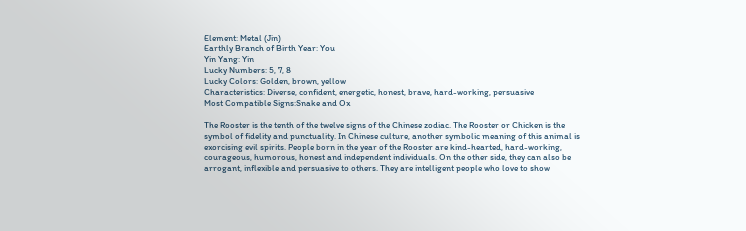Element: Metal (Jin)
Earthly Branch of Birth Year: You
Yin Yang: Yin
Lucky Numbers: 5, 7, 8
Lucky Colors: Golden, brown, yellow
Characteristics: Diverse, confident, energetic, honest, brave, hard-working, persuasive
Most Compatible Signs:Snake and Ox

The Rooster is the tenth of the twelve signs of the Chinese zodiac. The Rooster or Chicken is the symbol of fidelity and punctuality. In Chinese culture, another symbolic meaning of this animal is exorcising evil spirits. People born in the year of the Rooster are kind-hearted, hard-working, courageous, humorous, honest and independent individuals. On the other side, they can also be arrogant, inflexible and persuasive to others. They are intelligent people who love to show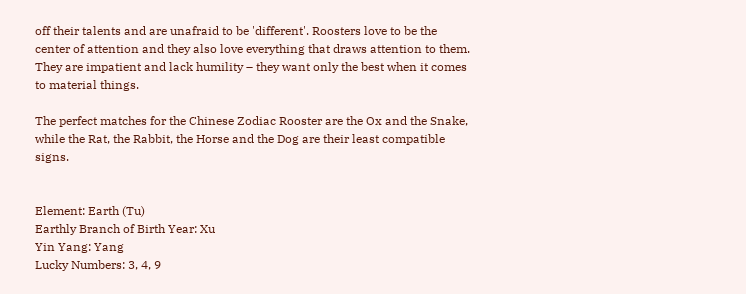off their talents and are unafraid to be 'different'. Roosters love to be the center of attention and they also love everything that draws attention to them. They are impatient and lack humility – they want only the best when it comes to material things.

The perfect matches for the Chinese Zodiac Rooster are the Ox and the Snake, while the Rat, the Rabbit, the Horse and the Dog are their least compatible signs.


Element: Earth (Tu)
Earthly Branch of Birth Year: Xu
Yin Yang: Yang
Lucky Numbers: 3, 4, 9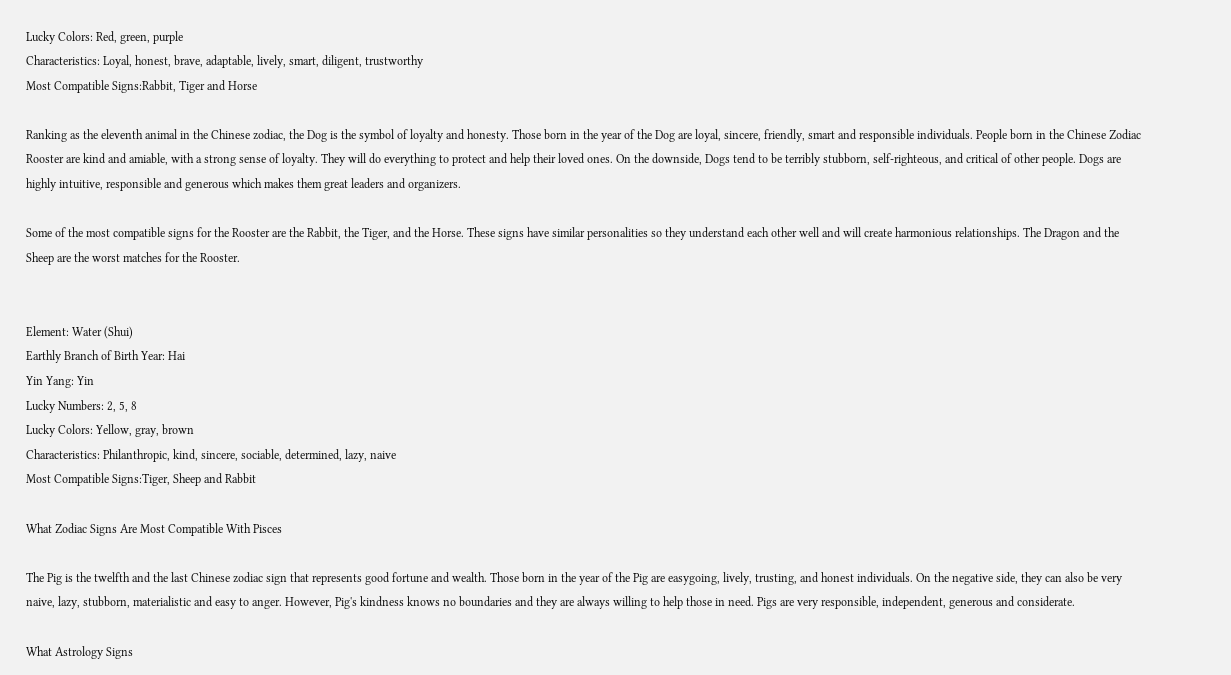Lucky Colors: Red, green, purple
Characteristics: Loyal, honest, brave, adaptable, lively, smart, diligent, trustworthy
Most Compatible Signs:Rabbit, Tiger and Horse

Ranking as the eleventh animal in the Chinese zodiac, the Dog is the symbol of loyalty and honesty. Those born in the year of the Dog are loyal, sincere, friendly, smart and responsible individuals. People born in the Chinese Zodiac Rooster are kind and amiable, with a strong sense of loyalty. They will do everything to protect and help their loved ones. On the downside, Dogs tend to be terribly stubborn, self-righteous, and critical of other people. Dogs are highly intuitive, responsible and generous which makes them great leaders and organizers.

Some of the most compatible signs for the Rooster are the Rabbit, the Tiger, and the Horse. These signs have similar personalities so they understand each other well and will create harmonious relationships. The Dragon and the Sheep are the worst matches for the Rooster.


Element: Water (Shui)
Earthly Branch of Birth Year: Hai
Yin Yang: Yin
Lucky Numbers: 2, 5, 8
Lucky Colors: Yellow, gray, brown
Characteristics: Philanthropic, kind, sincere, sociable, determined, lazy, naive
Most Compatible Signs:Tiger, Sheep and Rabbit

What Zodiac Signs Are Most Compatible With Pisces

The Pig is the twelfth and the last Chinese zodiac sign that represents good fortune and wealth. Those born in the year of the Pig are easygoing, lively, trusting, and honest individuals. On the negative side, they can also be very naive, lazy, stubborn, materialistic and easy to anger. However, Pig's kindness knows no boundaries and they are always willing to help those in need. Pigs are very responsible, independent, generous and considerate.

What Astrology Signs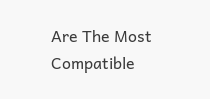Are The Most Compatible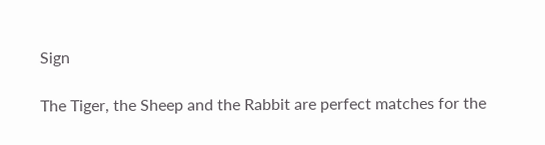Sign

The Tiger, the Sheep and the Rabbit are perfect matches for the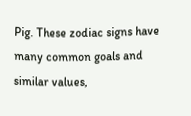Pig. These zodiac signs have many common goals and similar values,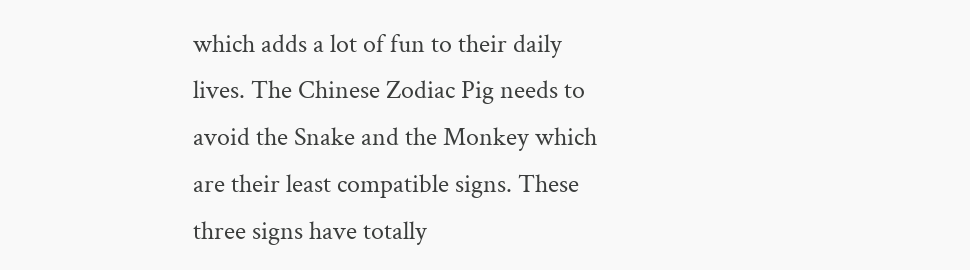which adds a lot of fun to their daily lives. The Chinese Zodiac Pig needs to avoid the Snake and the Monkey which are their least compatible signs. These three signs have totally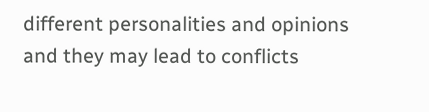different personalities and opinions and they may lead to conflicts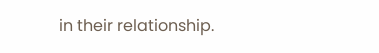in their relationship.